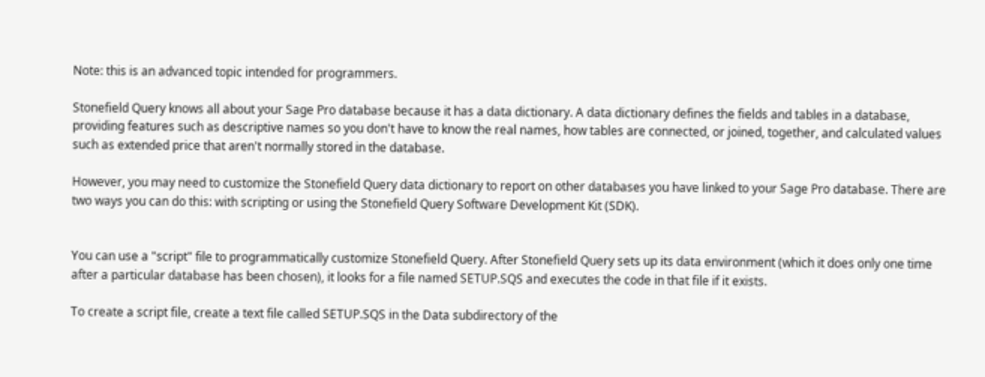Note: this is an advanced topic intended for programmers.

Stonefield Query knows all about your Sage Pro database because it has a data dictionary. A data dictionary defines the fields and tables in a database, providing features such as descriptive names so you don't have to know the real names, how tables are connected, or joined, together, and calculated values such as extended price that aren't normally stored in the database.

However, you may need to customize the Stonefield Query data dictionary to report on other databases you have linked to your Sage Pro database. There are two ways you can do this: with scripting or using the Stonefield Query Software Development Kit (SDK).


You can use a "script" file to programmatically customize Stonefield Query. After Stonefield Query sets up its data environment (which it does only one time after a particular database has been chosen), it looks for a file named SETUP.SQS and executes the code in that file if it exists.

To create a script file, create a text file called SETUP.SQS in the Data subdirectory of the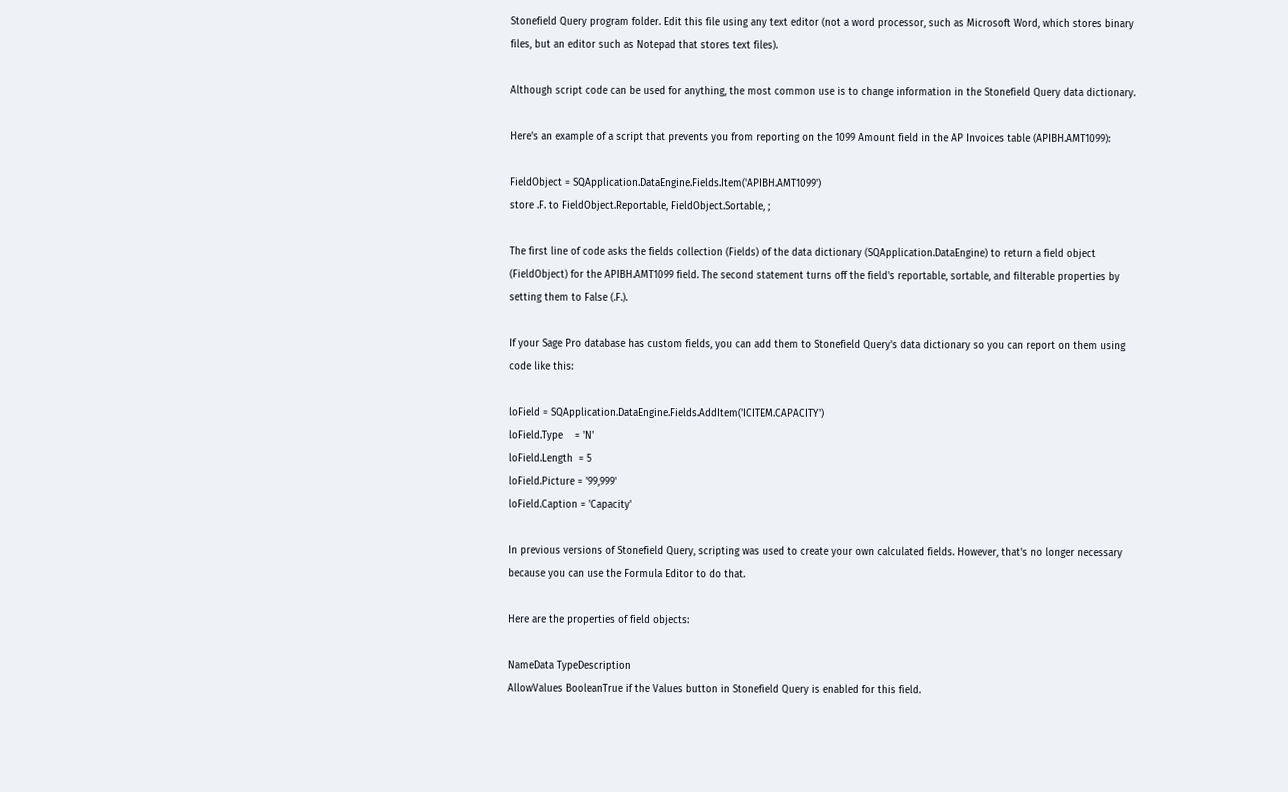Stonefield Query program folder. Edit this file using any text editor (not a word processor, such as Microsoft Word, which stores binary files, but an editor such as Notepad that stores text files).

Although script code can be used for anything, the most common use is to change information in the Stonefield Query data dictionary.

Here's an example of a script that prevents you from reporting on the 1099 Amount field in the AP Invoices table (APIBH.AMT1099):

FieldObject = SQApplication.DataEngine.Fields.Item('APIBH.AMT1099')
store .F. to FieldObject.Reportable, FieldObject.Sortable, ;

The first line of code asks the fields collection (Fields) of the data dictionary (SQApplication.DataEngine) to return a field object (FieldObject) for the APIBH.AMT1099 field. The second statement turns off the field's reportable, sortable, and filterable properties by setting them to False (.F.).

If your Sage Pro database has custom fields, you can add them to Stonefield Query's data dictionary so you can report on them using code like this:

loField = SQApplication.DataEngine.Fields.AddItem('ICITEM.CAPACITY')
loField.Type    = 'N'
loField.Length  = 5
loField.Picture = '99,999'
loField.Caption = 'Capacity'

In previous versions of Stonefield Query, scripting was used to create your own calculated fields. However, that's no longer necessary because you can use the Formula Editor to do that.

Here are the properties of field objects:

NameData TypeDescription
AllowValues BooleanTrue if the Values button in Stonefield Query is enabled for this field.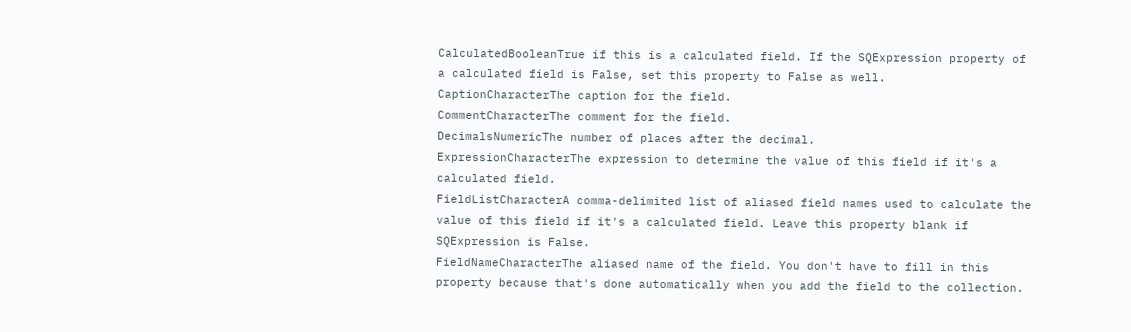CalculatedBooleanTrue if this is a calculated field. If the SQExpression property of a calculated field is False, set this property to False as well.
CaptionCharacterThe caption for the field.
CommentCharacterThe comment for the field.
DecimalsNumericThe number of places after the decimal.
ExpressionCharacterThe expression to determine the value of this field if it's a calculated field.
FieldListCharacterA comma-delimited list of aliased field names used to calculate the value of this field if it's a calculated field. Leave this property blank if SQExpression is False.
FieldNameCharacterThe aliased name of the field. You don't have to fill in this property because that's done automatically when you add the field to the collection.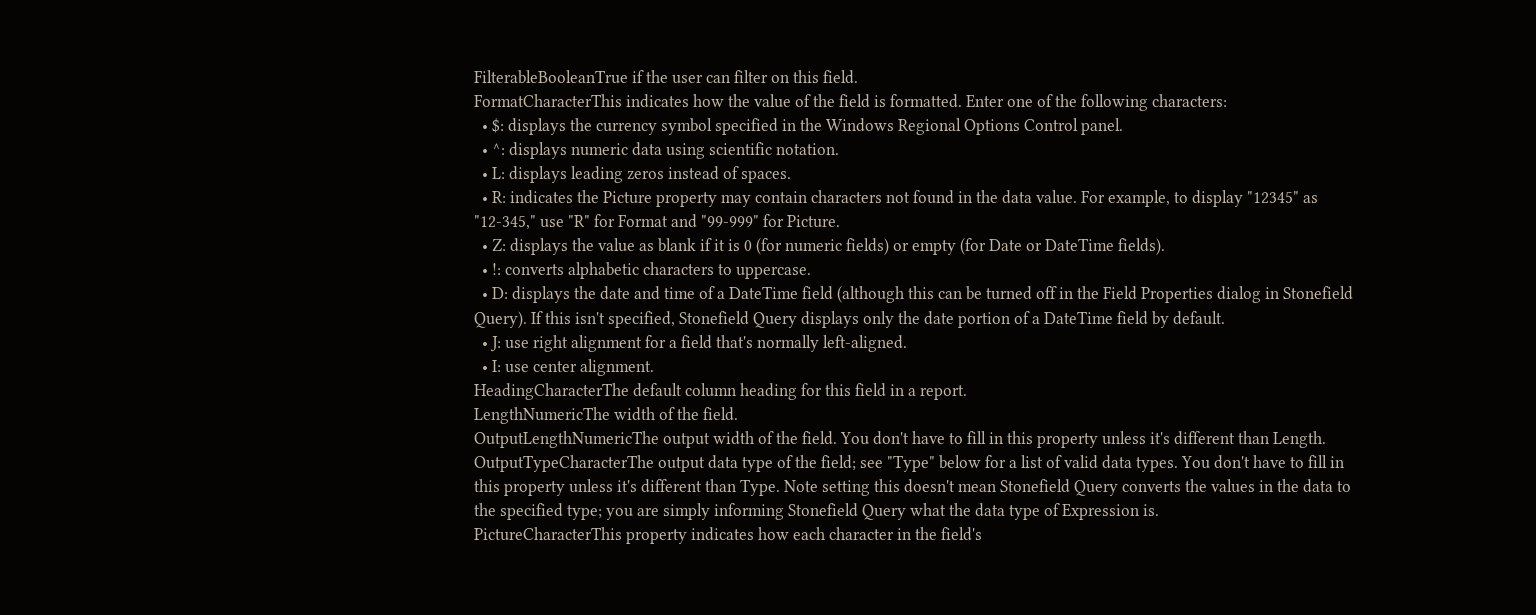FilterableBooleanTrue if the user can filter on this field.
FormatCharacterThis indicates how the value of the field is formatted. Enter one of the following characters:
  • $: displays the currency symbol specified in the Windows Regional Options Control panel.
  • ^: displays numeric data using scientific notation.
  • L: displays leading zeros instead of spaces.
  • R: indicates the Picture property may contain characters not found in the data value. For example, to display "12345" as "12-345," use "R" for Format and "99-999" for Picture.
  • Z: displays the value as blank if it is 0 (for numeric fields) or empty (for Date or DateTime fields).
  • !: converts alphabetic characters to uppercase.
  • D: displays the date and time of a DateTime field (although this can be turned off in the Field Properties dialog in Stonefield Query). If this isn't specified, Stonefield Query displays only the date portion of a DateTime field by default.
  • J: use right alignment for a field that's normally left-aligned.
  • I: use center alignment.
HeadingCharacterThe default column heading for this field in a report.
LengthNumericThe width of the field.
OutputLengthNumericThe output width of the field. You don't have to fill in this property unless it's different than Length.
OutputTypeCharacterThe output data type of the field; see "Type" below for a list of valid data types. You don't have to fill in this property unless it's different than Type. Note setting this doesn't mean Stonefield Query converts the values in the data to the specified type; you are simply informing Stonefield Query what the data type of Expression is.
PictureCharacterThis property indicates how each character in the field's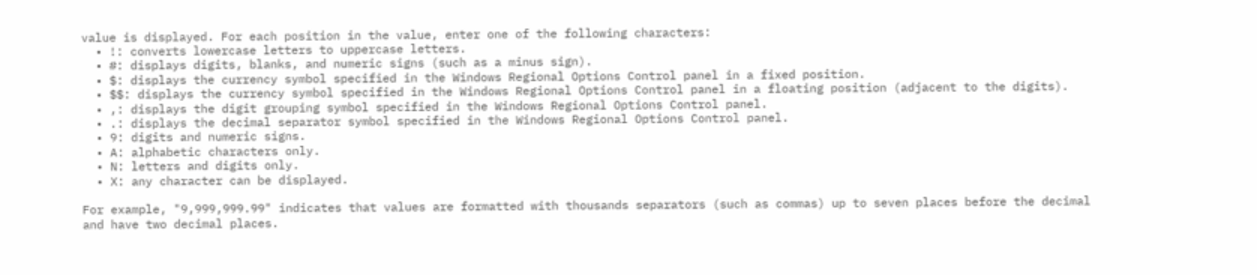value is displayed. For each position in the value, enter one of the following characters:
  • !: converts lowercase letters to uppercase letters.
  • #: displays digits, blanks, and numeric signs (such as a minus sign).
  • $: displays the currency symbol specified in the Windows Regional Options Control panel in a fixed position.
  • $$: displays the currency symbol specified in the Windows Regional Options Control panel in a floating position (adjacent to the digits).
  • ,: displays the digit grouping symbol specified in the Windows Regional Options Control panel.
  • .: displays the decimal separator symbol specified in the Windows Regional Options Control panel.
  • 9: digits and numeric signs.
  • A: alphabetic characters only.
  • N: letters and digits only.
  • X: any character can be displayed.

For example, "9,999,999.99" indicates that values are formatted with thousands separators (such as commas) up to seven places before the decimal and have two decimal places.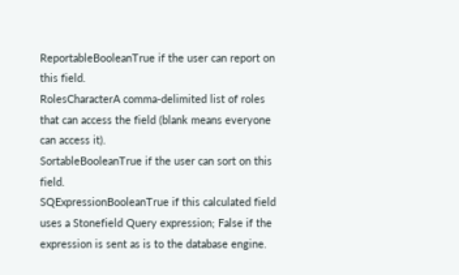ReportableBooleanTrue if the user can report on this field.
RolesCharacterA comma-delimited list of roles that can access the field (blank means everyone can access it).
SortableBooleanTrue if the user can sort on this field.
SQExpressionBooleanTrue if this calculated field uses a Stonefield Query expression; False if the expression is sent as is to the database engine.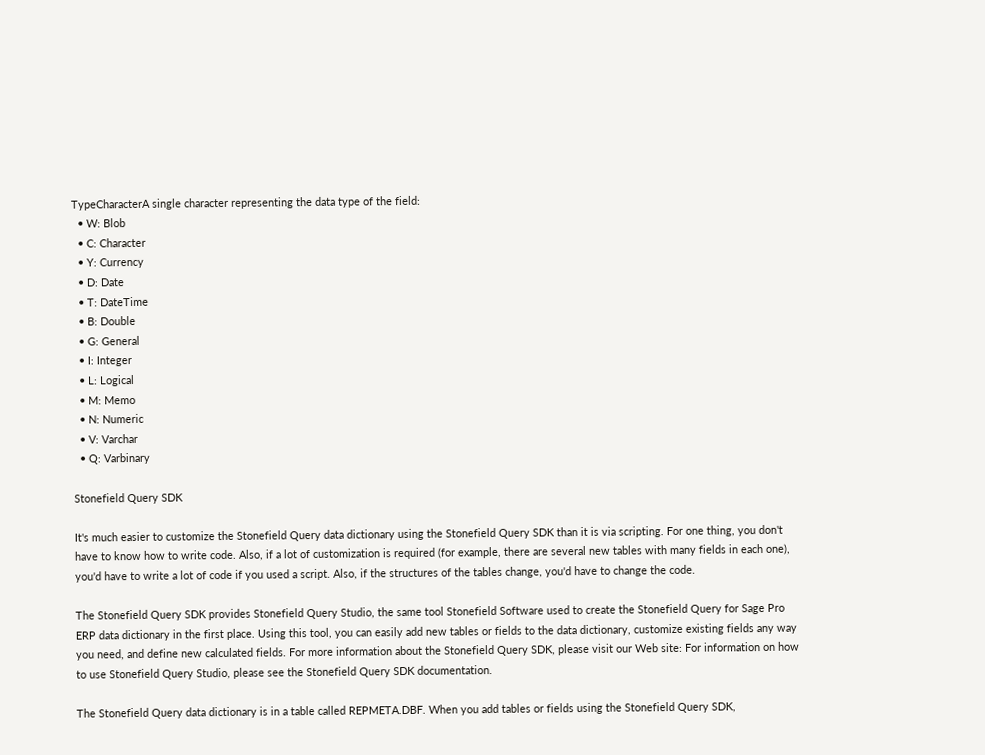TypeCharacterA single character representing the data type of the field:
  • W: Blob
  • C: Character
  • Y: Currency
  • D: Date
  • T: DateTime
  • B: Double
  • G: General
  • I: Integer
  • L: Logical
  • M: Memo
  • N: Numeric
  • V: Varchar
  • Q: Varbinary

Stonefield Query SDK

It's much easier to customize the Stonefield Query data dictionary using the Stonefield Query SDK than it is via scripting. For one thing, you don't have to know how to write code. Also, if a lot of customization is required (for example, there are several new tables with many fields in each one), you'd have to write a lot of code if you used a script. Also, if the structures of the tables change, you'd have to change the code.

The Stonefield Query SDK provides Stonefield Query Studio, the same tool Stonefield Software used to create the Stonefield Query for Sage Pro ERP data dictionary in the first place. Using this tool, you can easily add new tables or fields to the data dictionary, customize existing fields any way you need, and define new calculated fields. For more information about the Stonefield Query SDK, please visit our Web site: For information on how to use Stonefield Query Studio, please see the Stonefield Query SDK documentation.

The Stonefield Query data dictionary is in a table called REPMETA.DBF. When you add tables or fields using the Stonefield Query SDK,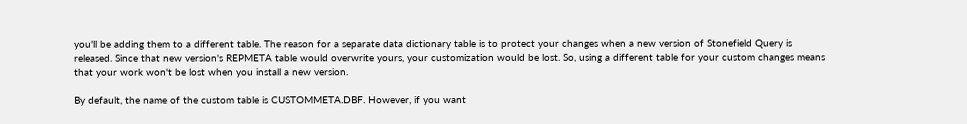you'll be adding them to a different table. The reason for a separate data dictionary table is to protect your changes when a new version of Stonefield Query is released. Since that new version's REPMETA table would overwrite yours, your customization would be lost. So, using a different table for your custom changes means that your work won't be lost when you install a new version.

By default, the name of the custom table is CUSTOMMETA.DBF. However, if you want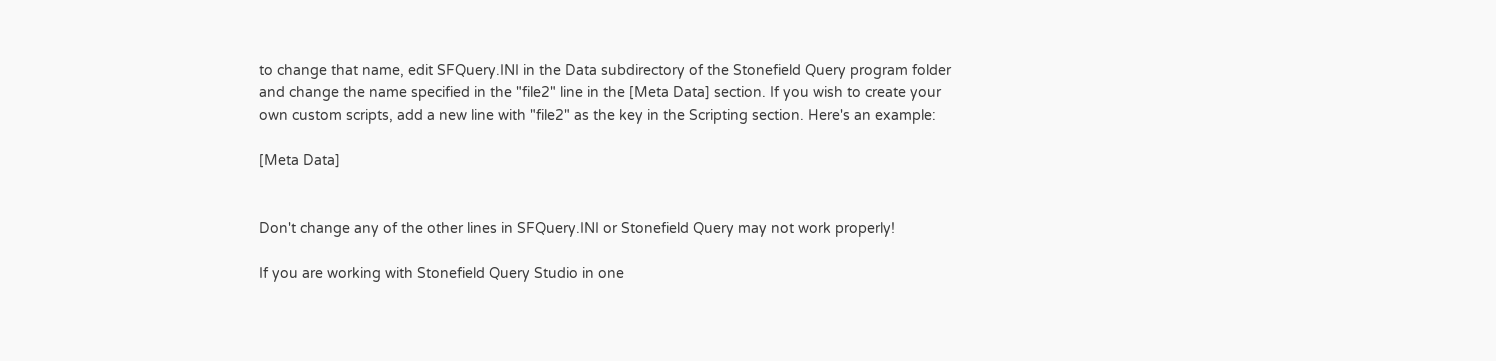to change that name, edit SFQuery.INI in the Data subdirectory of the Stonefield Query program folder and change the name specified in the "file2" line in the [Meta Data] section. If you wish to create your own custom scripts, add a new line with "file2" as the key in the Scripting section. Here's an example:

[Meta Data]


Don't change any of the other lines in SFQuery.INI or Stonefield Query may not work properly!

If you are working with Stonefield Query Studio in one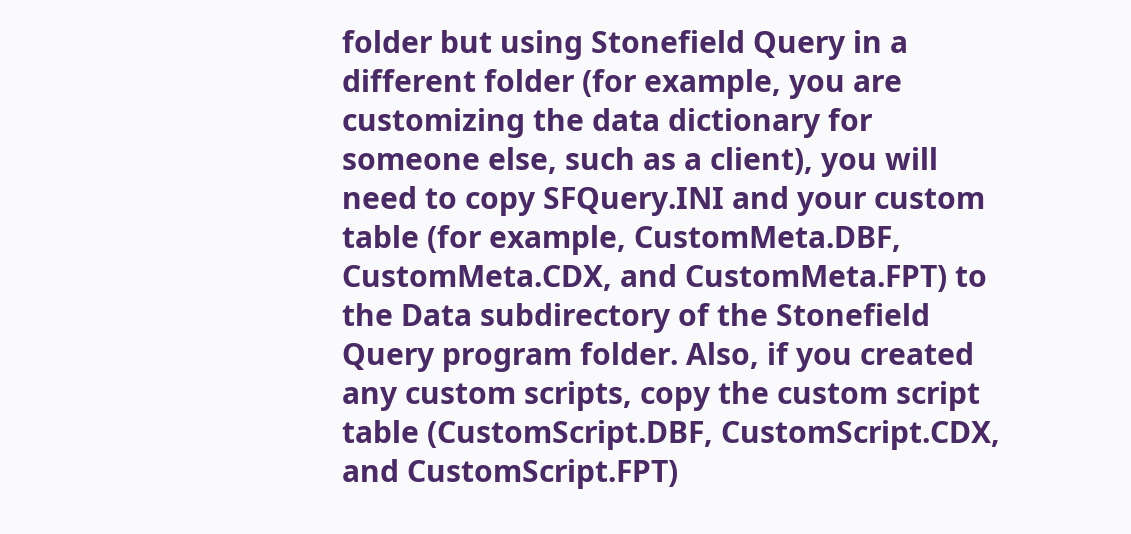folder but using Stonefield Query in a different folder (for example, you are customizing the data dictionary for someone else, such as a client), you will need to copy SFQuery.INI and your custom table (for example, CustomMeta.DBF, CustomMeta.CDX, and CustomMeta.FPT) to the Data subdirectory of the Stonefield Query program folder. Also, if you created any custom scripts, copy the custom script table (CustomScript.DBF, CustomScript.CDX, and CustomScript.FPT)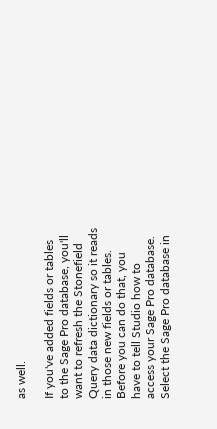as well.

If you've added fields or tables to the Sage Pro database, you'll want to refresh the Stonefield Query data dictionary so it reads in those new fields or tables. Before you can do that, you have to tell Studio how to access your Sage Pro database. Select the Sage Pro database in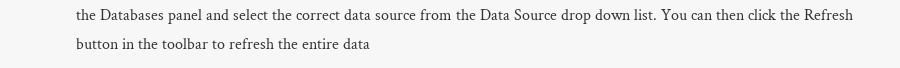the Databases panel and select the correct data source from the Data Source drop down list. You can then click the Refresh button in the toolbar to refresh the entire data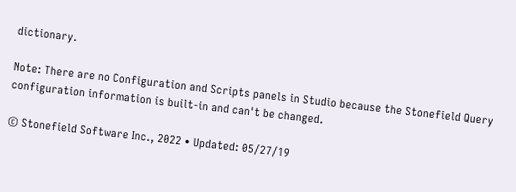dictionary.

Note: There are no Configuration and Scripts panels in Studio because the Stonefield Query configuration information is built-in and can't be changed.

© Stonefield Software Inc., 2022 • Updated: 05/27/19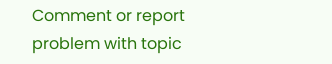Comment or report problem with topic